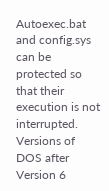Autoexec.bat and config.sys can be protected so that their execution is not interrupted. Versions of DOS after Version 6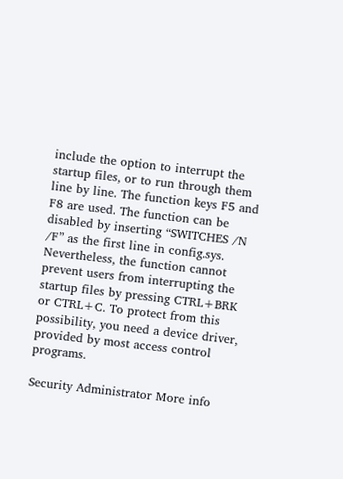include the option to interrupt the startup files, or to run through them line by line. The function keys F5 and F8 are used. The function can be disabled by inserting “SWITCHES /N /F” as the first line in config.sys. Nevertheless, the function cannot prevent users from interrupting the startup files by pressing CTRL+BRK or CTRL+C. To protect from this possibility, you need a device driver, provided by most access control programs.

Security Administrator More info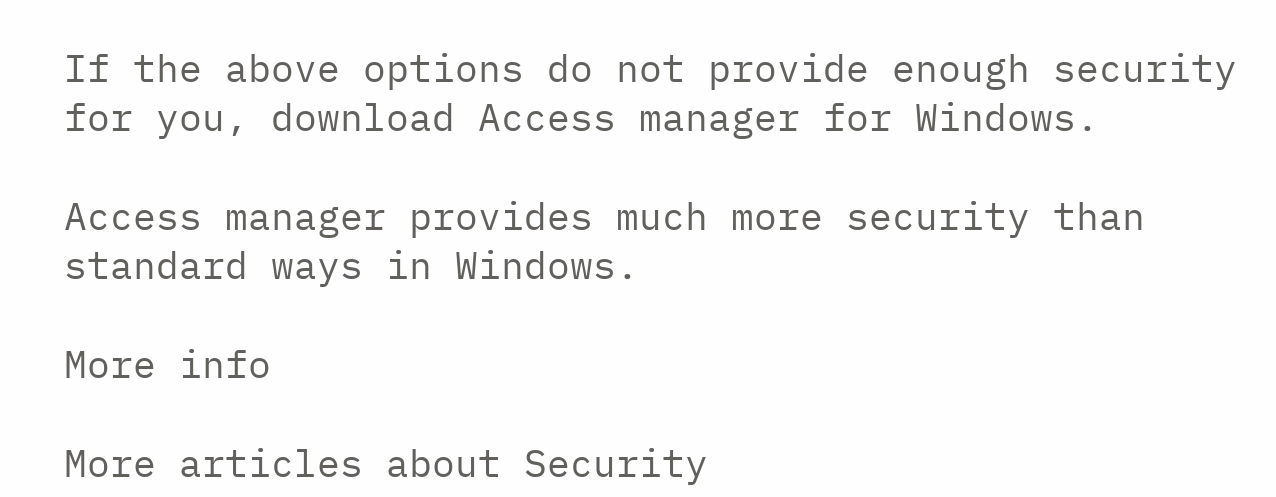If the above options do not provide enough security for you, download Access manager for Windows.

Access manager provides much more security than standard ways in Windows.

More info

More articles about Security